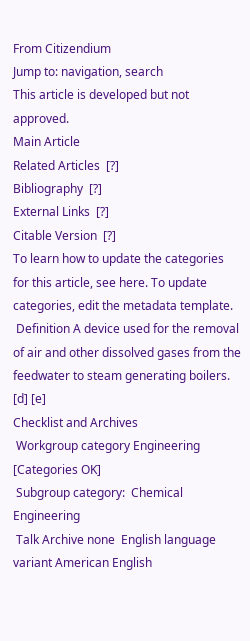From Citizendium
Jump to: navigation, search
This article is developed but not approved.
Main Article
Related Articles  [?]
Bibliography  [?]
External Links  [?]
Citable Version  [?]
To learn how to update the categories for this article, see here. To update categories, edit the metadata template.
 Definition A device used for the removal of air and other dissolved gases from the feedwater to steam generating boilers. [d] [e]
Checklist and Archives
 Workgroup category Engineering [Categories OK]
 Subgroup category:  Chemical Engineering
 Talk Archive none  English language variant American English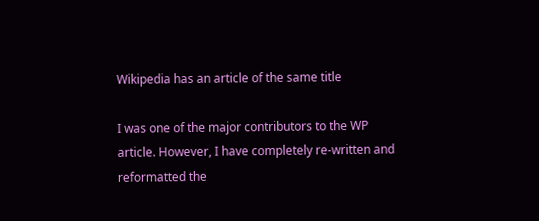Wikipedia has an article of the same title

I was one of the major contributors to the WP article. However, I have completely re-written and reformatted the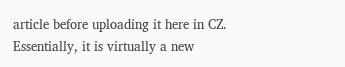article before uploading it here in CZ. Essentially, it is virtually a new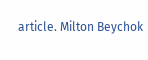article. Milton Beychok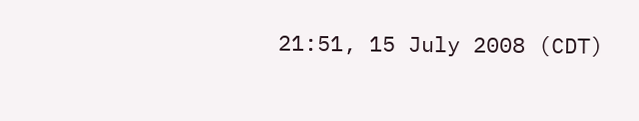21:51, 15 July 2008 (CDT)